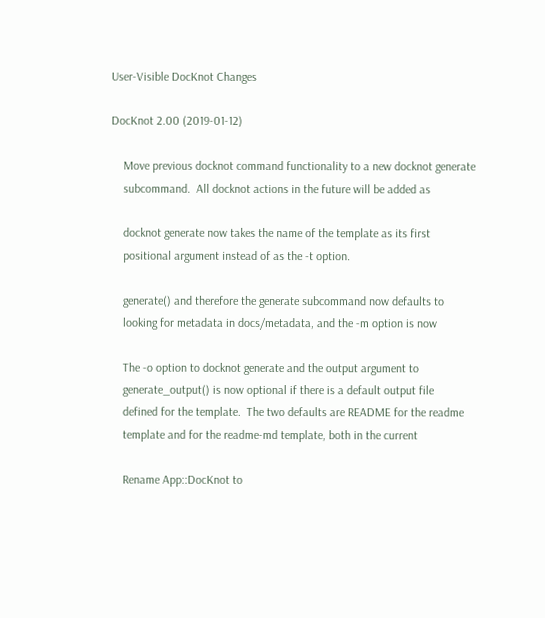User-Visible DocKnot Changes

DocKnot 2.00 (2019-01-12)

    Move previous docknot command functionality to a new docknot generate
    subcommand.  All docknot actions in the future will be added as

    docknot generate now takes the name of the template as its first
    positional argument instead of as the -t option.

    generate() and therefore the generate subcommand now defaults to
    looking for metadata in docs/metadata, and the -m option is now

    The -o option to docknot generate and the output argument to
    generate_output() is now optional if there is a default output file
    defined for the template.  The two defaults are README for the readme
    template and for the readme-md template, both in the current

    Rename App::DocKnot to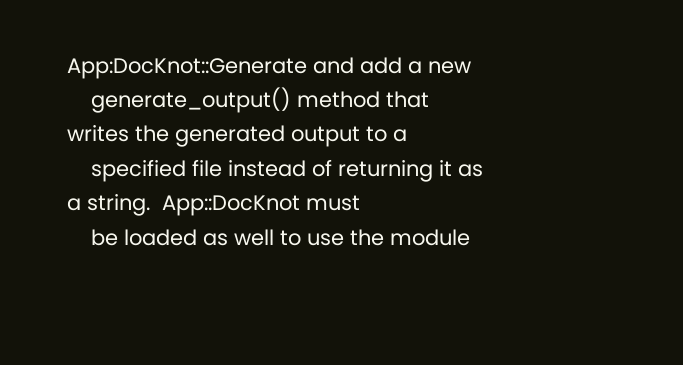App:DocKnot::Generate and add a new
    generate_output() method that writes the generated output to a
    specified file instead of returning it as a string.  App::DocKnot must
    be loaded as well to use the module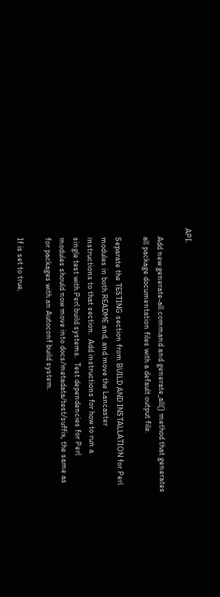API.

    Add new generate-all command and generate_all() method that generates
    all package documentation files with a default output file.

    Separate the TESTING section from BUILD AND INSTALLATION for Perl
    modules in both README and, and move the Lancaster
    instructions to that section.  Add instructions for how to run a
    single test with Perl build systems.  Test dependencies for Perl
    modules should now move into docs/metadata/test/suffix, the same as
    for packages with an Autoconf build system.

    If is set to true,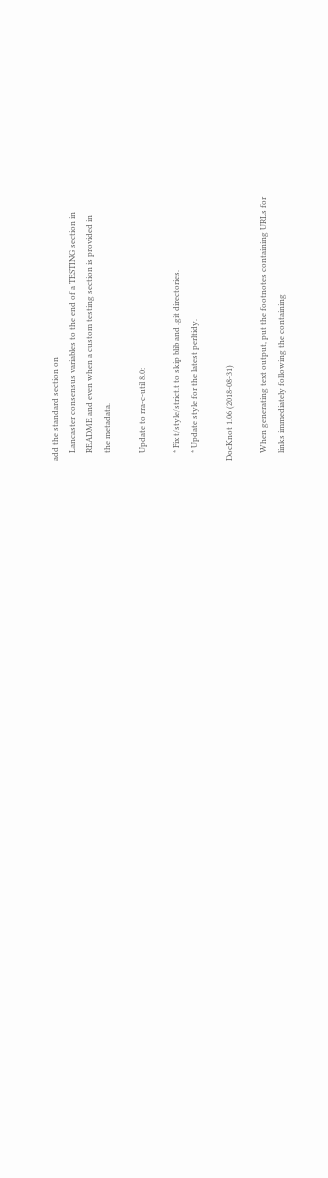add the standard section on
    Lancaster consensus variables to the end of a TESTING section in
    README and even when a custom testing section is provided in
    the metadata.

    Update to rra-c-util 8.0:

    * Fix t/style/strict.t to skip blib and .git directories.
    * Update style for the latest perltidy.

DocKnot 1.06 (2018-08-31)

    When generating text output, put the footnotes containing URLs for
    links immediately following the containing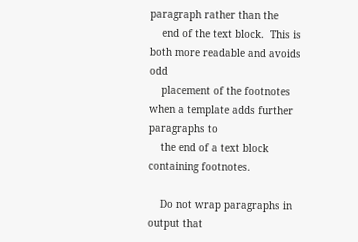paragraph rather than the
    end of the text block.  This is both more readable and avoids odd
    placement of the footnotes when a template adds further paragraphs to
    the end of a text block containing footnotes.

    Do not wrap paragraphs in output that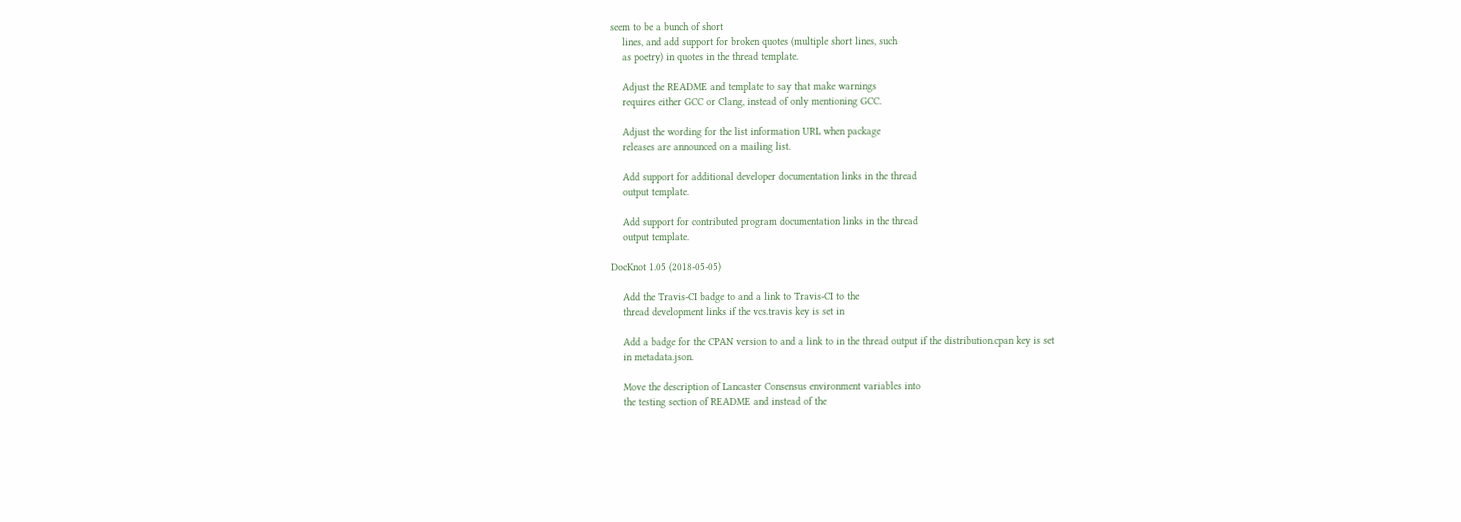seem to be a bunch of short
    lines, and add support for broken quotes (multiple short lines, such
    as poetry) in quotes in the thread template.

    Adjust the README and template to say that make warnings
    requires either GCC or Clang, instead of only mentioning GCC.

    Adjust the wording for the list information URL when package
    releases are announced on a mailing list.

    Add support for additional developer documentation links in the thread
    output template.

    Add support for contributed program documentation links in the thread
    output template.

DocKnot 1.05 (2018-05-05)

    Add the Travis-CI badge to and a link to Travis-CI to the
    thread development links if the vcs.travis key is set in

    Add a badge for the CPAN version to and a link to in the thread output if the distribution.cpan key is set
    in metadata.json.

    Move the description of Lancaster Consensus environment variables into
    the testing section of README and instead of the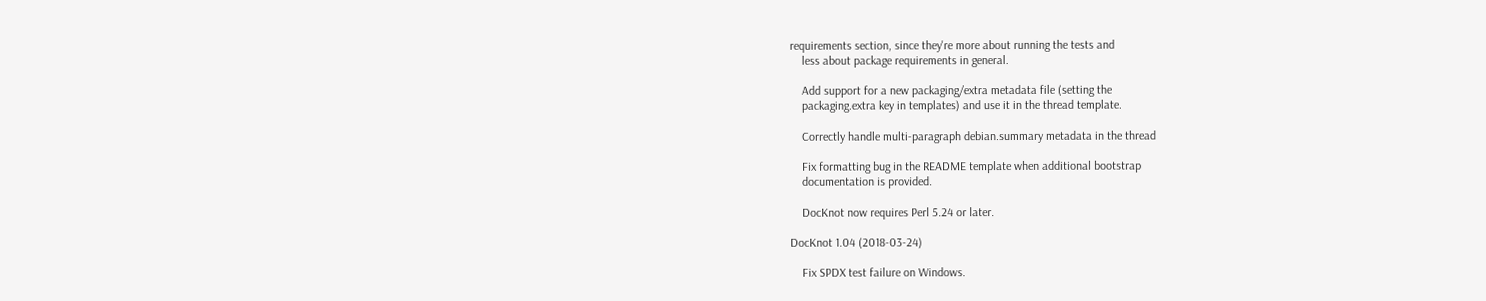requirements section, since they're more about running the tests and
    less about package requirements in general.

    Add support for a new packaging/extra metadata file (setting the
    packaging.extra key in templates) and use it in the thread template.

    Correctly handle multi-paragraph debian.summary metadata in the thread

    Fix formatting bug in the README template when additional bootstrap
    documentation is provided.

    DocKnot now requires Perl 5.24 or later.

DocKnot 1.04 (2018-03-24)

    Fix SPDX test failure on Windows.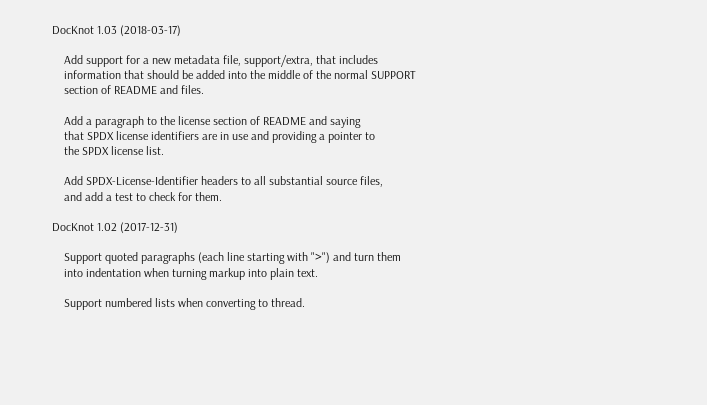DocKnot 1.03 (2018-03-17)

    Add support for a new metadata file, support/extra, that includes
    information that should be added into the middle of the normal SUPPORT
    section of README and files.

    Add a paragraph to the license section of README and saying
    that SPDX license identifiers are in use and providing a pointer to
    the SPDX license list.

    Add SPDX-License-Identifier headers to all substantial source files,
    and add a test to check for them.

DocKnot 1.02 (2017-12-31)

    Support quoted paragraphs (each line starting with ">") and turn them
    into indentation when turning markup into plain text.

    Support numbered lists when converting to thread.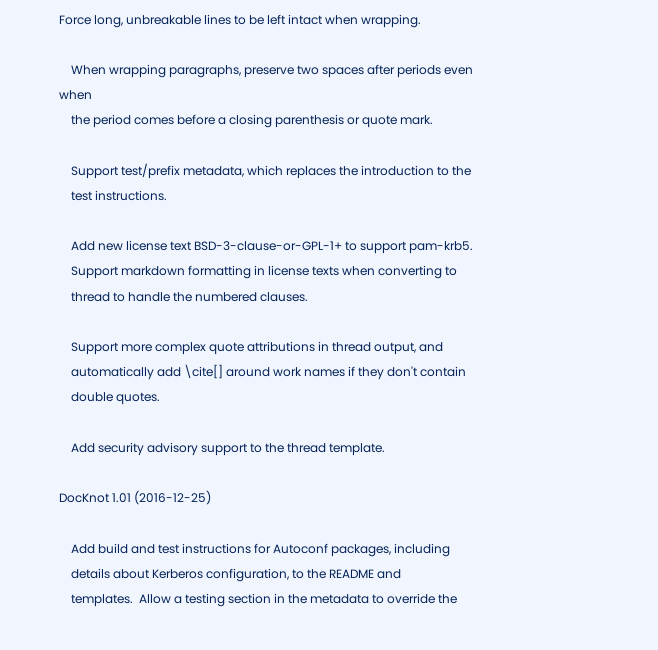Force long, unbreakable lines to be left intact when wrapping.

    When wrapping paragraphs, preserve two spaces after periods even when
    the period comes before a closing parenthesis or quote mark.

    Support test/prefix metadata, which replaces the introduction to the
    test instructions.

    Add new license text BSD-3-clause-or-GPL-1+ to support pam-krb5.
    Support markdown formatting in license texts when converting to
    thread to handle the numbered clauses.

    Support more complex quote attributions in thread output, and
    automatically add \cite[] around work names if they don't contain
    double quotes.

    Add security advisory support to the thread template.

DocKnot 1.01 (2016-12-25)

    Add build and test instructions for Autoconf packages, including
    details about Kerberos configuration, to the README and
    templates.  Allow a testing section in the metadata to override the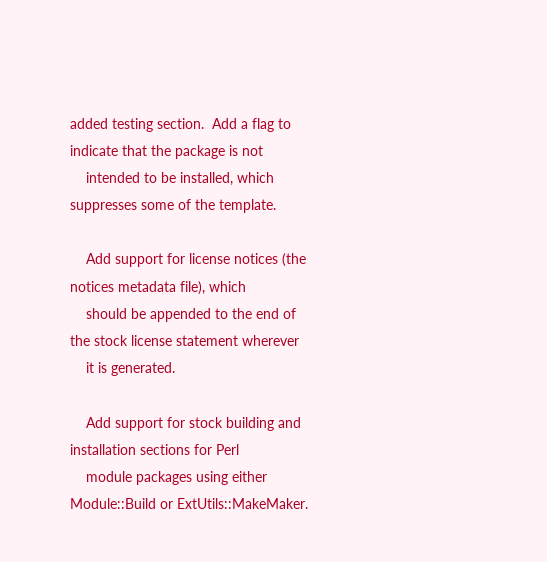added testing section.  Add a flag to indicate that the package is not
    intended to be installed, which suppresses some of the template.

    Add support for license notices (the notices metadata file), which
    should be appended to the end of the stock license statement wherever
    it is generated.

    Add support for stock building and installation sections for Perl
    module packages using either Module::Build or ExtUtils::MakeMaker.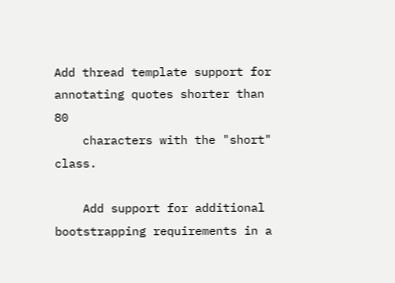Add thread template support for annotating quotes shorter than 80
    characters with the "short" class.

    Add support for additional bootstrapping requirements in a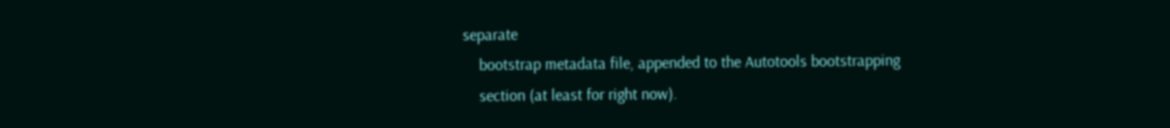separate
    bootstrap metadata file, appended to the Autotools bootstrapping
    section (at least for right now).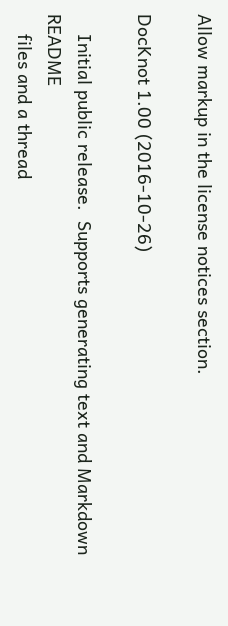Allow markup in the license notices section.

DocKnot 1.00 (2016-10-26)

    Initial public release.  Supports generating text and Markdown README
    files and a thread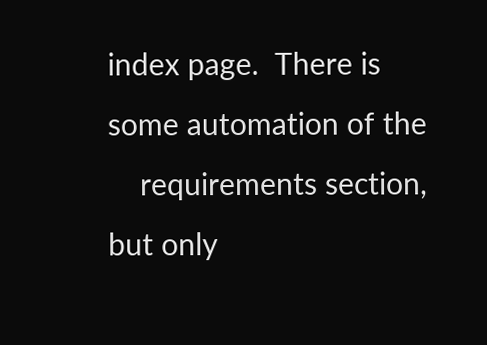index page.  There is some automation of the
    requirements section, but only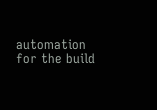automation for the build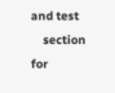and test
    section for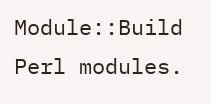Module::Build Perl modules.